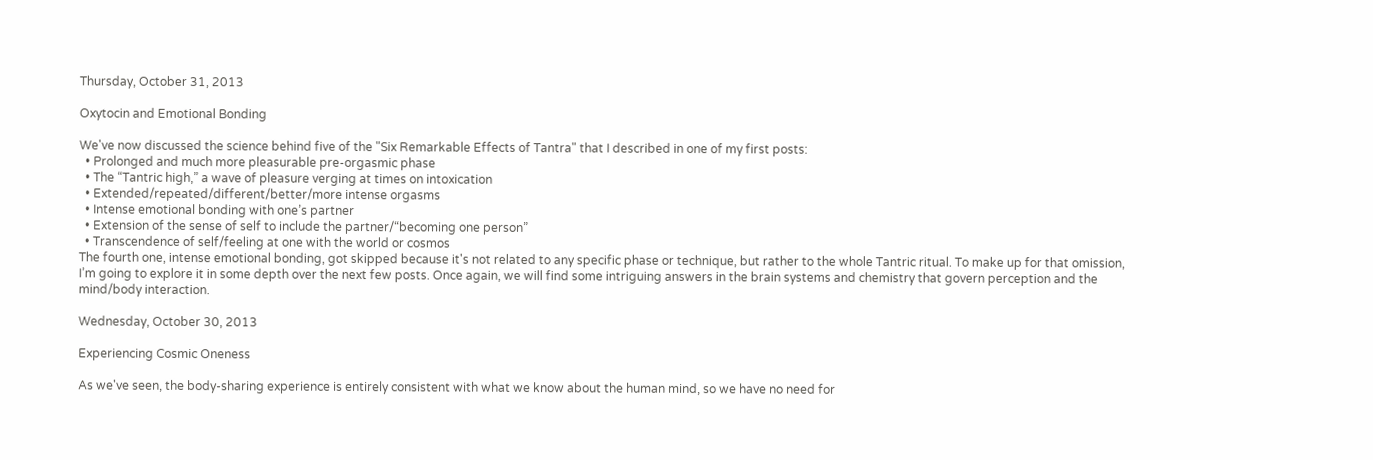Thursday, October 31, 2013

Oxytocin and Emotional Bonding

We've now discussed the science behind five of the "Six Remarkable Effects of Tantra" that I described in one of my first posts:
  • Prolonged and much more pleasurable pre-orgasmic phase
  • The “Tantric high,” a wave of pleasure verging at times on intoxication
  • Extended/repeated/different/better/more intense orgasms
  • Intense emotional bonding with one’s partner
  • Extension of the sense of self to include the partner/“becoming one person”
  • Transcendence of self/feeling at one with the world or cosmos
The fourth one, intense emotional bonding, got skipped because it's not related to any specific phase or technique, but rather to the whole Tantric ritual. To make up for that omission, I’m going to explore it in some depth over the next few posts. Once again, we will find some intriguing answers in the brain systems and chemistry that govern perception and the mind/body interaction.

Wednesday, October 30, 2013

Experiencing Cosmic Oneness

As we've seen, the body-sharing experience is entirely consistent with what we know about the human mind, so we have no need for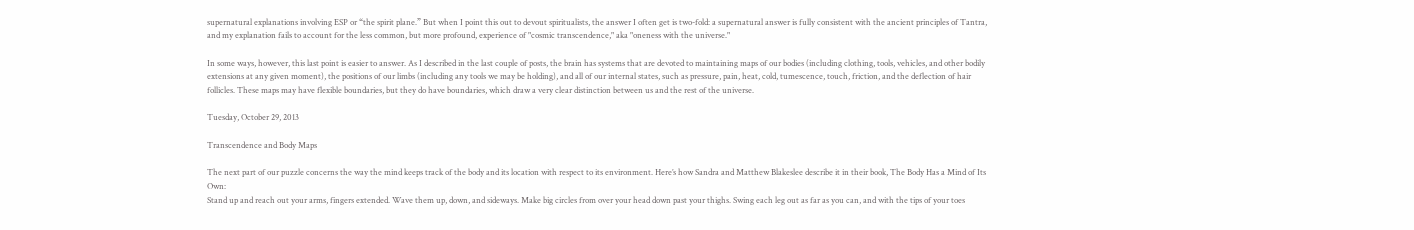supernatural explanations involving ESP or “the spirit plane.” But when I point this out to devout spiritualists, the answer I often get is two-fold: a supernatural answer is fully consistent with the ancient principles of Tantra, and my explanation fails to account for the less common, but more profound, experience of "cosmic transcendence," aka "oneness with the universe."

In some ways, however, this last point is easier to answer. As I described in the last couple of posts, the brain has systems that are devoted to maintaining maps of our bodies (including clothing, tools, vehicles, and other bodily extensions at any given moment), the positions of our limbs (including any tools we may be holding), and all of our internal states, such as pressure, pain, heat, cold, tumescence, touch, friction, and the deflection of hair follicles. These maps may have flexible boundaries, but they do have boundaries, which draw a very clear distinction between us and the rest of the universe.

Tuesday, October 29, 2013

Transcendence and Body Maps

The next part of our puzzle concerns the way the mind keeps track of the body and its location with respect to its environment. Here’s how Sandra and Matthew Blakeslee describe it in their book, The Body Has a Mind of Its Own:
Stand up and reach out your arms, fingers extended. Wave them up, down, and sideways. Make big circles from over your head down past your thighs. Swing each leg out as far as you can, and with the tips of your toes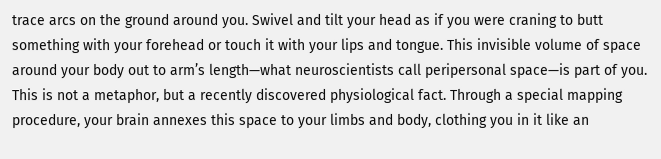trace arcs on the ground around you. Swivel and tilt your head as if you were craning to butt something with your forehead or touch it with your lips and tongue. This invisible volume of space around your body out to arm’s length—what neuroscientists call peripersonal space—is part of you.
This is not a metaphor, but a recently discovered physiological fact. Through a special mapping procedure, your brain annexes this space to your limbs and body, clothing you in it like an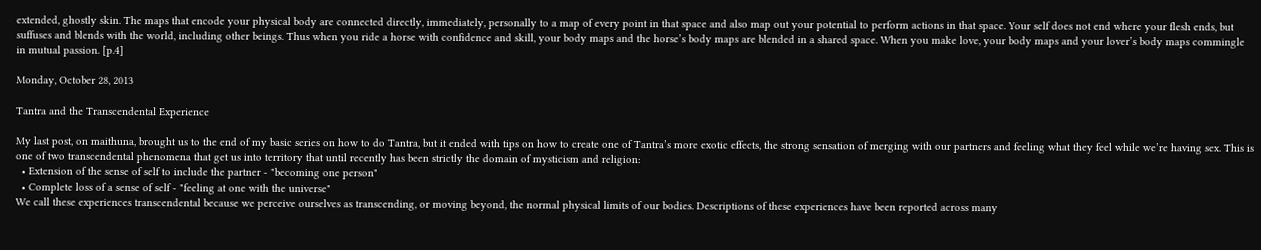extended, ghostly skin. The maps that encode your physical body are connected directly, immediately, personally to a map of every point in that space and also map out your potential to perform actions in that space. Your self does not end where your flesh ends, but suffuses and blends with the world, including other beings. Thus when you ride a horse with confidence and skill, your body maps and the horse’s body maps are blended in a shared space. When you make love, your body maps and your lover’s body maps commingle in mutual passion. [p.4]

Monday, October 28, 2013

Tantra and the Transcendental Experience

My last post, on maithuna, brought us to the end of my basic series on how to do Tantra, but it ended with tips on how to create one of Tantra’s more exotic effects, the strong sensation of merging with our partners and feeling what they feel while we’re having sex. This is one of two transcendental phenomena that get us into territory that until recently has been strictly the domain of mysticism and religion:
  • Extension of the sense of self to include the partner - "becoming one person"
  • Complete loss of a sense of self - "feeling at one with the universe"
We call these experiences transcendental because we perceive ourselves as transcending, or moving beyond, the normal physical limits of our bodies. Descriptions of these experiences have been reported across many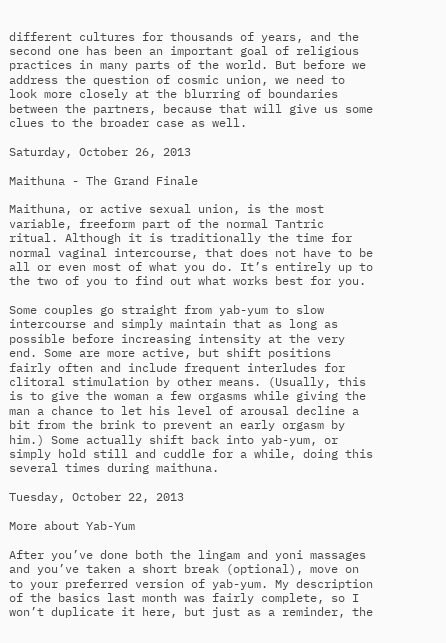different cultures for thousands of years, and the second one has been an important goal of religious practices in many parts of the world. But before we address the question of cosmic union, we need to look more closely at the blurring of boundaries between the partners, because that will give us some clues to the broader case as well.

Saturday, October 26, 2013

Maithuna - The Grand Finale

Maithuna, or active sexual union, is the most variable, freeform part of the normal Tantric ritual. Although it is traditionally the time for normal vaginal intercourse, that does not have to be all or even most of what you do. It’s entirely up to the two of you to find out what works best for you.

Some couples go straight from yab-yum to slow intercourse and simply maintain that as long as possible before increasing intensity at the very end. Some are more active, but shift positions fairly often and include frequent interludes for clitoral stimulation by other means. (Usually, this is to give the woman a few orgasms while giving the man a chance to let his level of arousal decline a bit from the brink to prevent an early orgasm by him.) Some actually shift back into yab-yum, or simply hold still and cuddle for a while, doing this several times during maithuna.

Tuesday, October 22, 2013

More about Yab-Yum

After you’ve done both the lingam and yoni massages and you’ve taken a short break (optional), move on to your preferred version of yab-yum. My description of the basics last month was fairly complete, so I won’t duplicate it here, but just as a reminder, the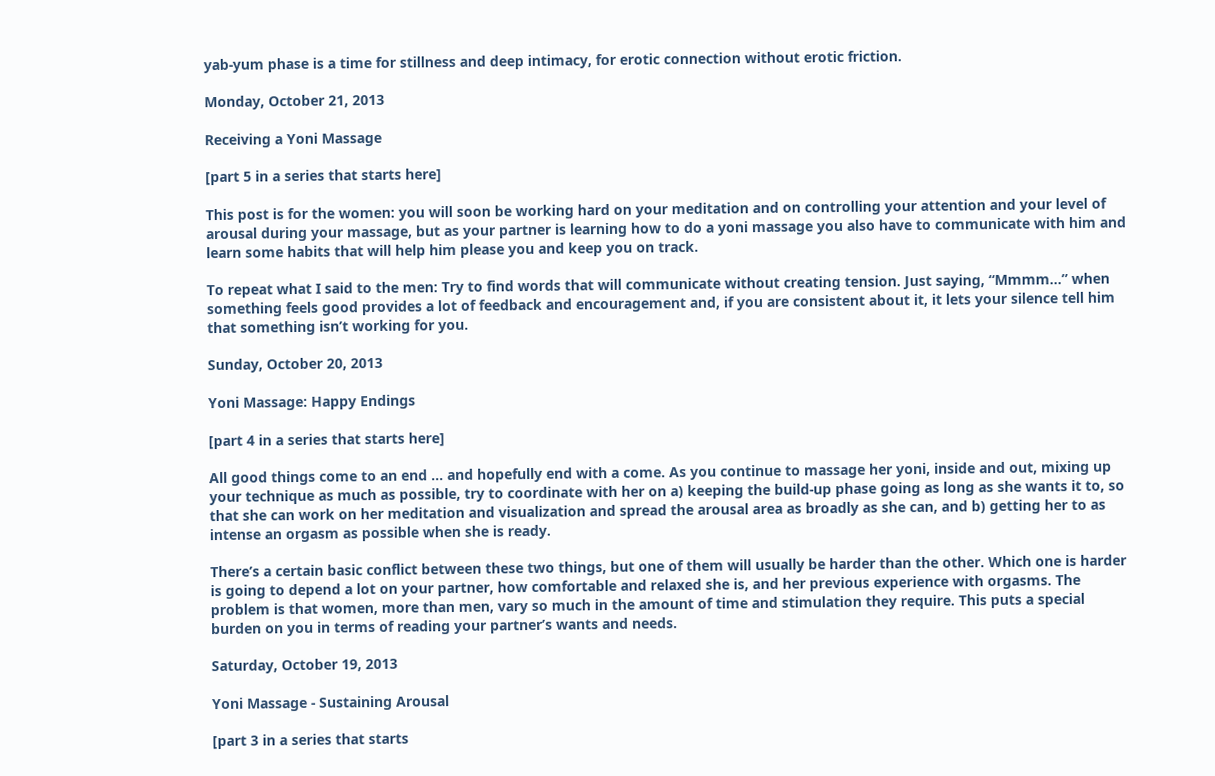yab-yum phase is a time for stillness and deep intimacy, for erotic connection without erotic friction.

Monday, October 21, 2013

Receiving a Yoni Massage

[part 5 in a series that starts here]

This post is for the women: you will soon be working hard on your meditation and on controlling your attention and your level of arousal during your massage, but as your partner is learning how to do a yoni massage you also have to communicate with him and learn some habits that will help him please you and keep you on track.

To repeat what I said to the men: Try to find words that will communicate without creating tension. Just saying, “Mmmm…” when something feels good provides a lot of feedback and encouragement and, if you are consistent about it, it lets your silence tell him that something isn’t working for you.

Sunday, October 20, 2013

Yoni Massage: Happy Endings

[part 4 in a series that starts here]

All good things come to an end ... and hopefully end with a come. As you continue to massage her yoni, inside and out, mixing up your technique as much as possible, try to coordinate with her on a) keeping the build-up phase going as long as she wants it to, so that she can work on her meditation and visualization and spread the arousal area as broadly as she can, and b) getting her to as intense an orgasm as possible when she is ready.

There’s a certain basic conflict between these two things, but one of them will usually be harder than the other. Which one is harder is going to depend a lot on your partner, how comfortable and relaxed she is, and her previous experience with orgasms. The problem is that women, more than men, vary so much in the amount of time and stimulation they require. This puts a special burden on you in terms of reading your partner’s wants and needs.

Saturday, October 19, 2013

Yoni Massage - Sustaining Arousal

[part 3 in a series that starts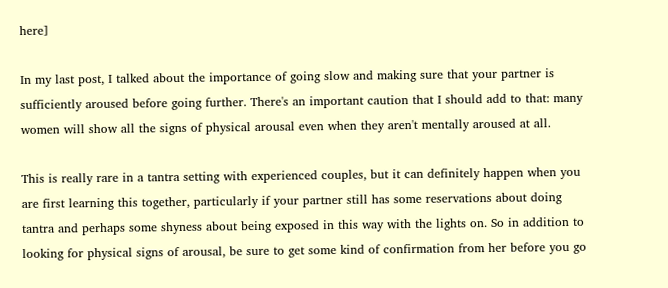here]

In my last post, I talked about the importance of going slow and making sure that your partner is sufficiently aroused before going further. There's an important caution that I should add to that: many women will show all the signs of physical arousal even when they aren't mentally aroused at all.

This is really rare in a tantra setting with experienced couples, but it can definitely happen when you are first learning this together, particularly if your partner still has some reservations about doing tantra and perhaps some shyness about being exposed in this way with the lights on. So in addition to looking for physical signs of arousal, be sure to get some kind of confirmation from her before you go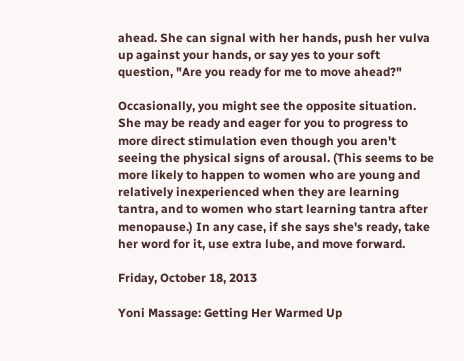ahead. She can signal with her hands, push her vulva up against your hands, or say yes to your soft question, "Are you ready for me to move ahead?"

Occasionally, you might see the opposite situation. She may be ready and eager for you to progress to more direct stimulation even though you aren't seeing the physical signs of arousal. (This seems to be more likely to happen to women who are young and relatively inexperienced when they are learning tantra, and to women who start learning tantra after menopause.) In any case, if she says she's ready, take her word for it, use extra lube, and move forward.

Friday, October 18, 2013

Yoni Massage: Getting Her Warmed Up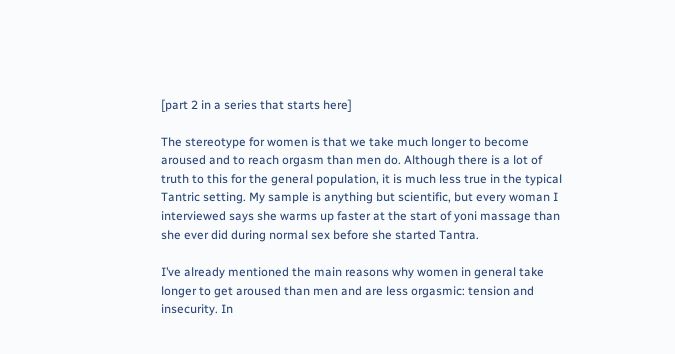[part 2 in a series that starts here]

The stereotype for women is that we take much longer to become aroused and to reach orgasm than men do. Although there is a lot of truth to this for the general population, it is much less true in the typical Tantric setting. My sample is anything but scientific, but every woman I interviewed says she warms up faster at the start of yoni massage than she ever did during normal sex before she started Tantra.

I’ve already mentioned the main reasons why women in general take longer to get aroused than men and are less orgasmic: tension and insecurity. In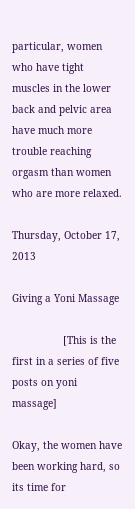particular, women who have tight muscles in the lower back and pelvic area have much more trouble reaching orgasm than women who are more relaxed.

Thursday, October 17, 2013

Giving a Yoni Massage

                 [This is the first in a series of five posts on yoni massage]

Okay, the women have been working hard, so its time for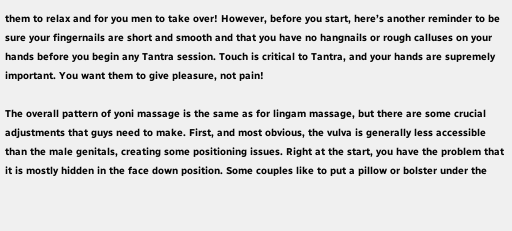them to relax and for you men to take over! However, before you start, here’s another reminder to be sure your fingernails are short and smooth and that you have no hangnails or rough calluses on your hands before you begin any Tantra session. Touch is critical to Tantra, and your hands are supremely important. You want them to give pleasure, not pain!

The overall pattern of yoni massage is the same as for lingam massage, but there are some crucial adjustments that guys need to make. First, and most obvious, the vulva is generally less accessible than the male genitals, creating some positioning issues. Right at the start, you have the problem that it is mostly hidden in the face down position. Some couples like to put a pillow or bolster under the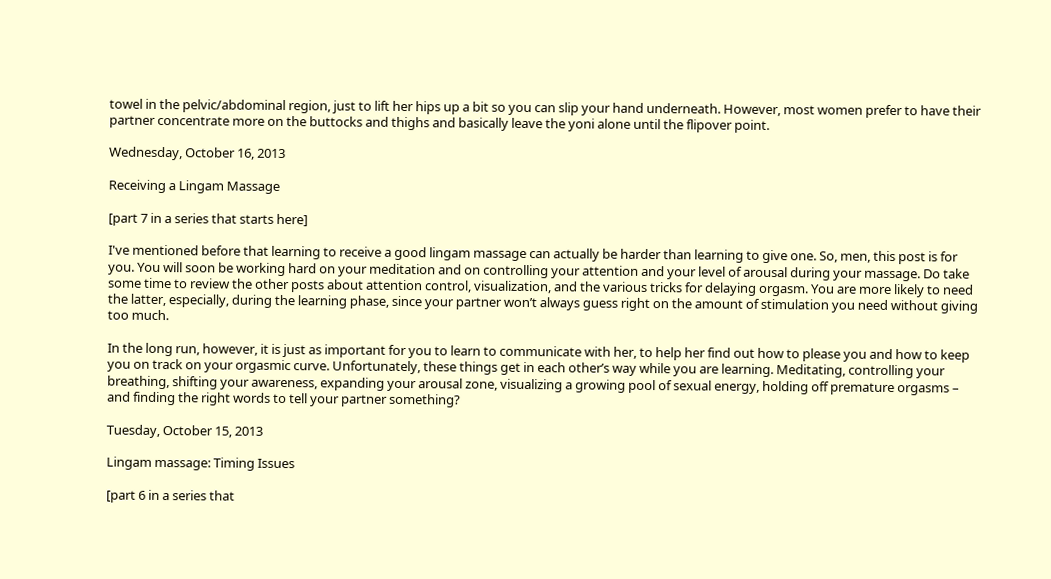towel in the pelvic/abdominal region, just to lift her hips up a bit so you can slip your hand underneath. However, most women prefer to have their partner concentrate more on the buttocks and thighs and basically leave the yoni alone until the flipover point.

Wednesday, October 16, 2013

Receiving a Lingam Massage

[part 7 in a series that starts here]

I've mentioned before that learning to receive a good lingam massage can actually be harder than learning to give one. So, men, this post is for you. You will soon be working hard on your meditation and on controlling your attention and your level of arousal during your massage. Do take some time to review the other posts about attention control, visualization, and the various tricks for delaying orgasm. You are more likely to need the latter, especially, during the learning phase, since your partner won’t always guess right on the amount of stimulation you need without giving too much.

In the long run, however, it is just as important for you to learn to communicate with her, to help her find out how to please you and how to keep you on track on your orgasmic curve. Unfortunately, these things get in each other’s way while you are learning. Meditating, controlling your breathing, shifting your awareness, expanding your arousal zone, visualizing a growing pool of sexual energy, holding off premature orgasms – and finding the right words to tell your partner something?

Tuesday, October 15, 2013

Lingam massage: Timing Issues

[part 6 in a series that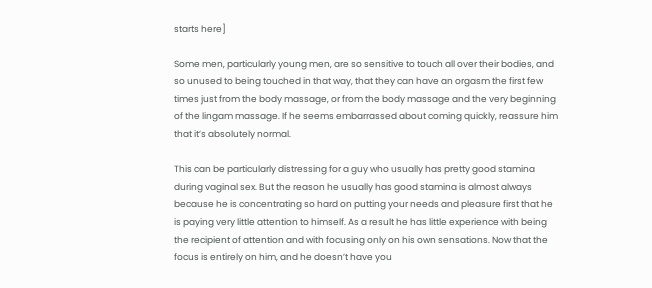starts here]

Some men, particularly young men, are so sensitive to touch all over their bodies, and so unused to being touched in that way, that they can have an orgasm the first few times just from the body massage, or from the body massage and the very beginning of the lingam massage. If he seems embarrassed about coming quickly, reassure him that it’s absolutely normal.

This can be particularly distressing for a guy who usually has pretty good stamina during vaginal sex. But the reason he usually has good stamina is almost always because he is concentrating so hard on putting your needs and pleasure first that he is paying very little attention to himself. As a result he has little experience with being the recipient of attention and with focusing only on his own sensations. Now that the focus is entirely on him, and he doesn’t have you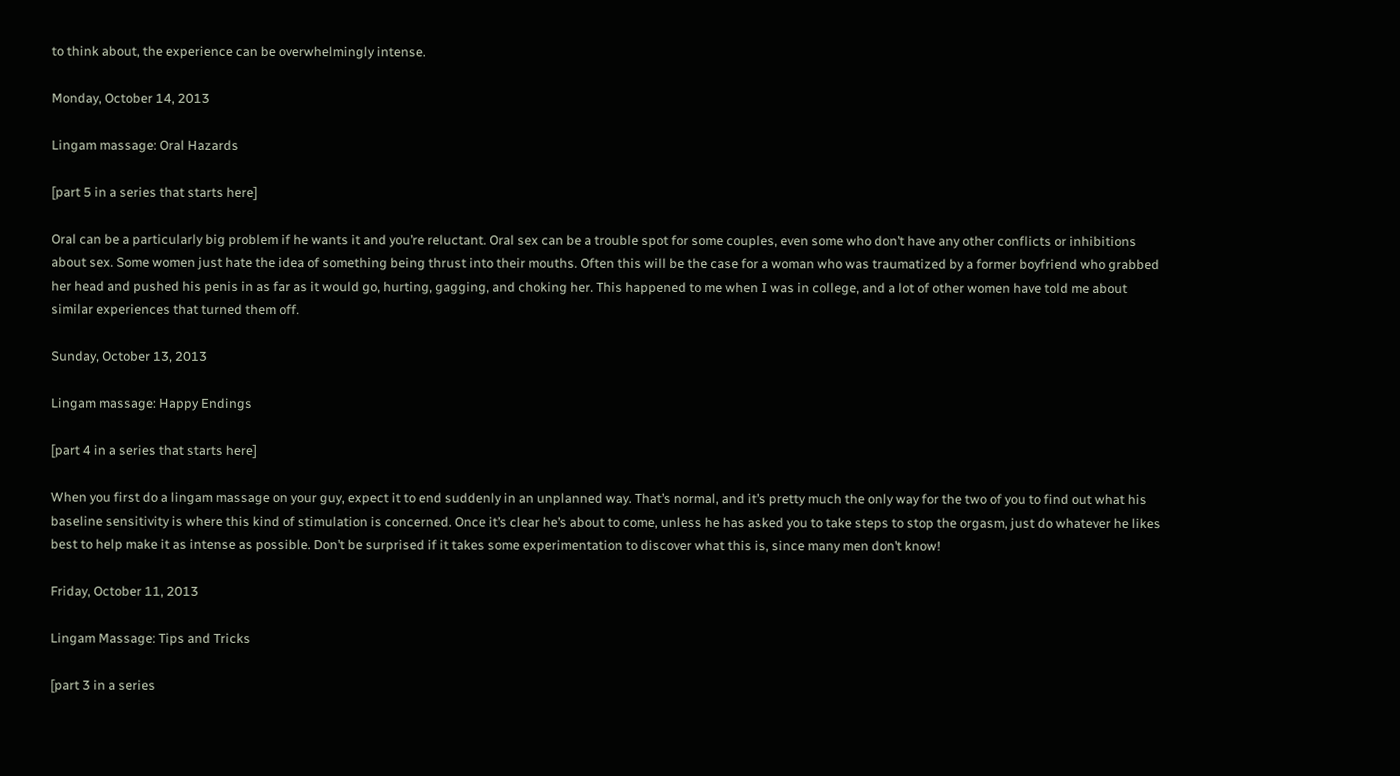to think about, the experience can be overwhelmingly intense.

Monday, October 14, 2013

Lingam massage: Oral Hazards

[part 5 in a series that starts here]

Oral can be a particularly big problem if he wants it and you’re reluctant. Oral sex can be a trouble spot for some couples, even some who don’t have any other conflicts or inhibitions about sex. Some women just hate the idea of something being thrust into their mouths. Often this will be the case for a woman who was traumatized by a former boyfriend who grabbed her head and pushed his penis in as far as it would go, hurting, gagging, and choking her. This happened to me when I was in college, and a lot of other women have told me about similar experiences that turned them off.

Sunday, October 13, 2013

Lingam massage: Happy Endings

[part 4 in a series that starts here]

When you first do a lingam massage on your guy, expect it to end suddenly in an unplanned way. That’s normal, and it’s pretty much the only way for the two of you to find out what his baseline sensitivity is where this kind of stimulation is concerned. Once it’s clear he’s about to come, unless he has asked you to take steps to stop the orgasm, just do whatever he likes best to help make it as intense as possible. Don’t be surprised if it takes some experimentation to discover what this is, since many men don’t know!

Friday, October 11, 2013

Lingam Massage: Tips and Tricks

[part 3 in a series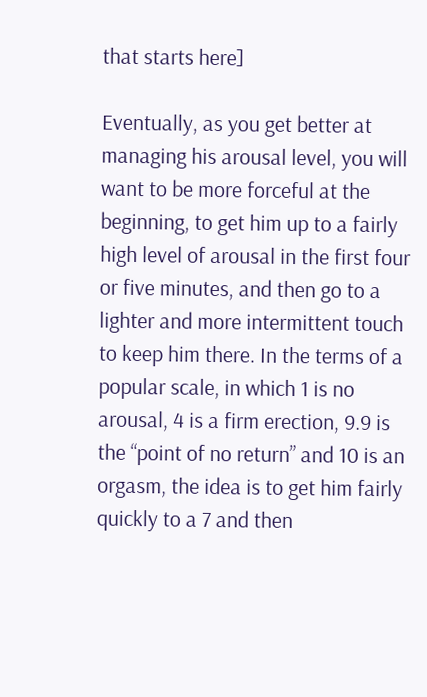that starts here]

Eventually, as you get better at managing his arousal level, you will want to be more forceful at the beginning, to get him up to a fairly high level of arousal in the first four or five minutes, and then go to a lighter and more intermittent touch to keep him there. In the terms of a popular scale, in which 1 is no arousal, 4 is a firm erection, 9.9 is the “point of no return” and 10 is an orgasm, the idea is to get him fairly quickly to a 7 and then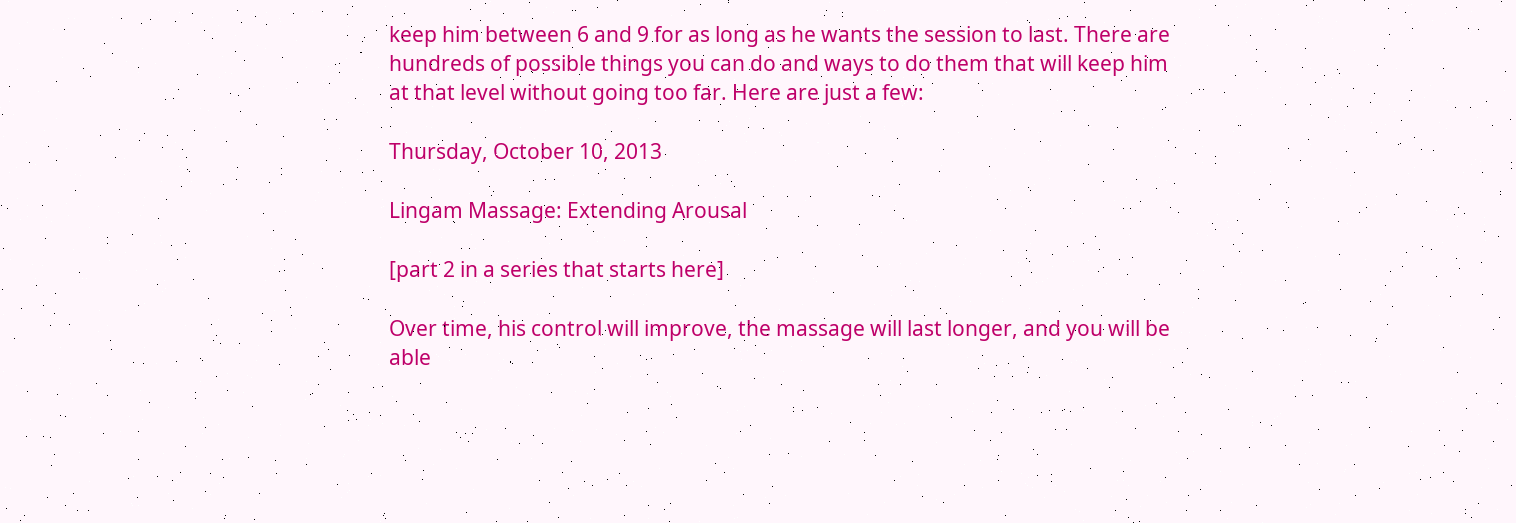keep him between 6 and 9 for as long as he wants the session to last. There are hundreds of possible things you can do and ways to do them that will keep him at that level without going too far. Here are just a few:

Thursday, October 10, 2013

Lingam Massage: Extending Arousal

[part 2 in a series that starts here]

Over time, his control will improve, the massage will last longer, and you will be able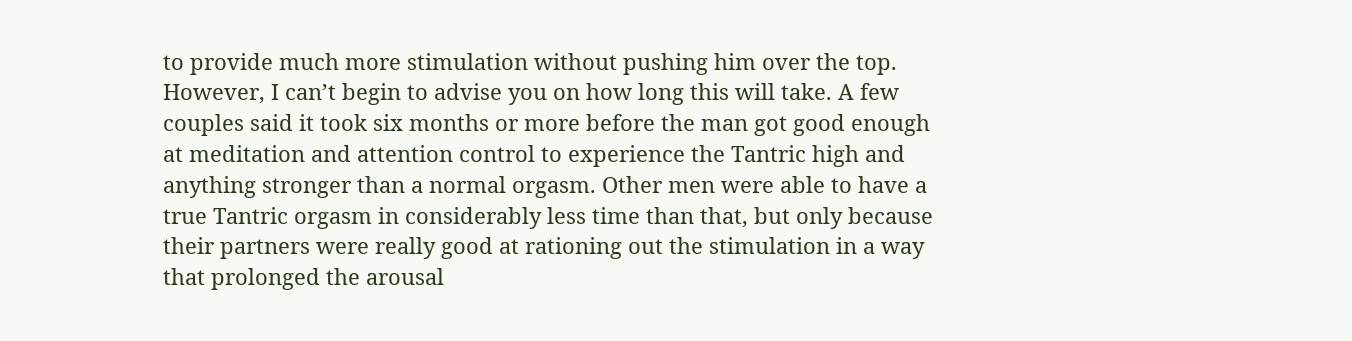to provide much more stimulation without pushing him over the top. However, I can’t begin to advise you on how long this will take. A few couples said it took six months or more before the man got good enough at meditation and attention control to experience the Tantric high and anything stronger than a normal orgasm. Other men were able to have a true Tantric orgasm in considerably less time than that, but only because their partners were really good at rationing out the stimulation in a way that prolonged the arousal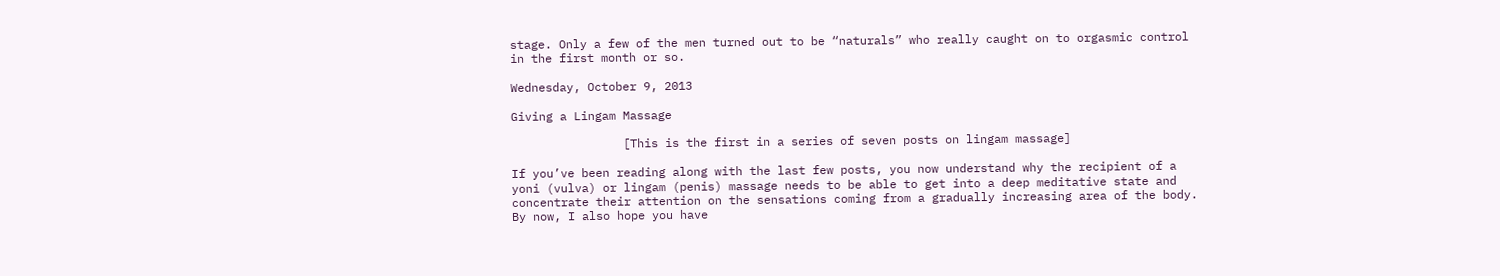stage. Only a few of the men turned out to be “naturals” who really caught on to orgasmic control in the first month or so.

Wednesday, October 9, 2013

Giving a Lingam Massage

                [This is the first in a series of seven posts on lingam massage]

If you’ve been reading along with the last few posts, you now understand why the recipient of a yoni (vulva) or lingam (penis) massage needs to be able to get into a deep meditative state and concentrate their attention on the sensations coming from a gradually increasing area of the body. By now, I also hope you have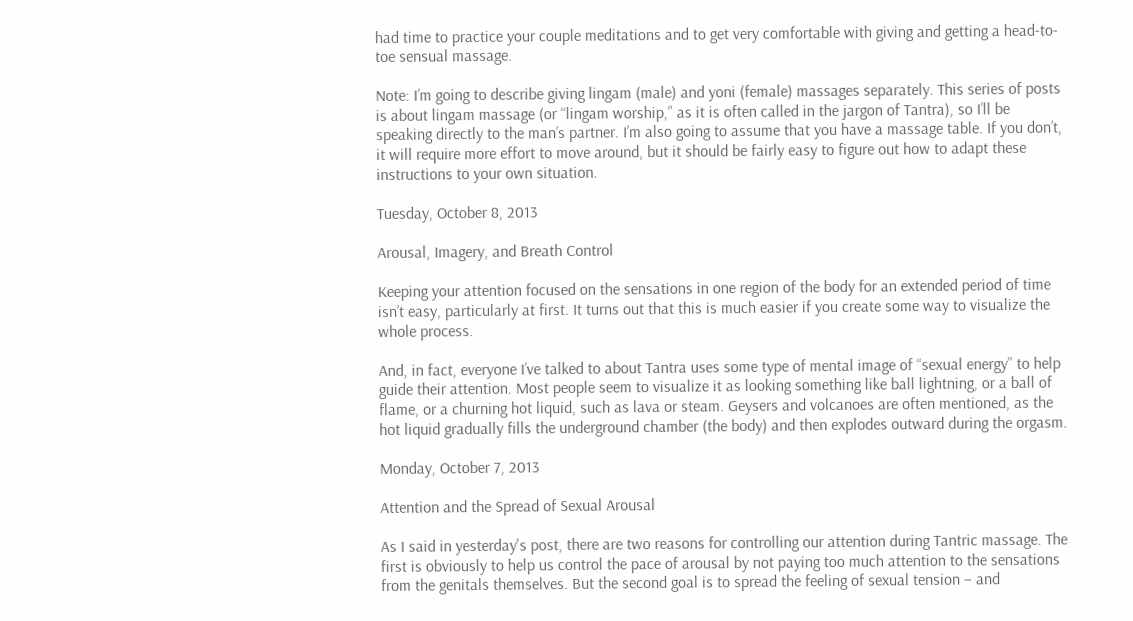had time to practice your couple meditations and to get very comfortable with giving and getting a head-to-toe sensual massage.

Note: I’m going to describe giving lingam (male) and yoni (female) massages separately. This series of posts is about lingam massage (or “lingam worship,” as it is often called in the jargon of Tantra), so I’ll be speaking directly to the man’s partner. I’m also going to assume that you have a massage table. If you don’t, it will require more effort to move around, but it should be fairly easy to figure out how to adapt these instructions to your own situation.

Tuesday, October 8, 2013

Arousal, Imagery, and Breath Control

Keeping your attention focused on the sensations in one region of the body for an extended period of time isn’t easy, particularly at first. It turns out that this is much easier if you create some way to visualize the whole process.

And, in fact, everyone I’ve talked to about Tantra uses some type of mental image of “sexual energy” to help guide their attention. Most people seem to visualize it as looking something like ball lightning, or a ball of flame, or a churning hot liquid, such as lava or steam. Geysers and volcanoes are often mentioned, as the hot liquid gradually fills the underground chamber (the body) and then explodes outward during the orgasm.

Monday, October 7, 2013

Attention and the Spread of Sexual Arousal

As I said in yesterday's post, there are two reasons for controlling our attention during Tantric massage. The first is obviously to help us control the pace of arousal by not paying too much attention to the sensations from the genitals themselves. But the second goal is to spread the feeling of sexual tension – and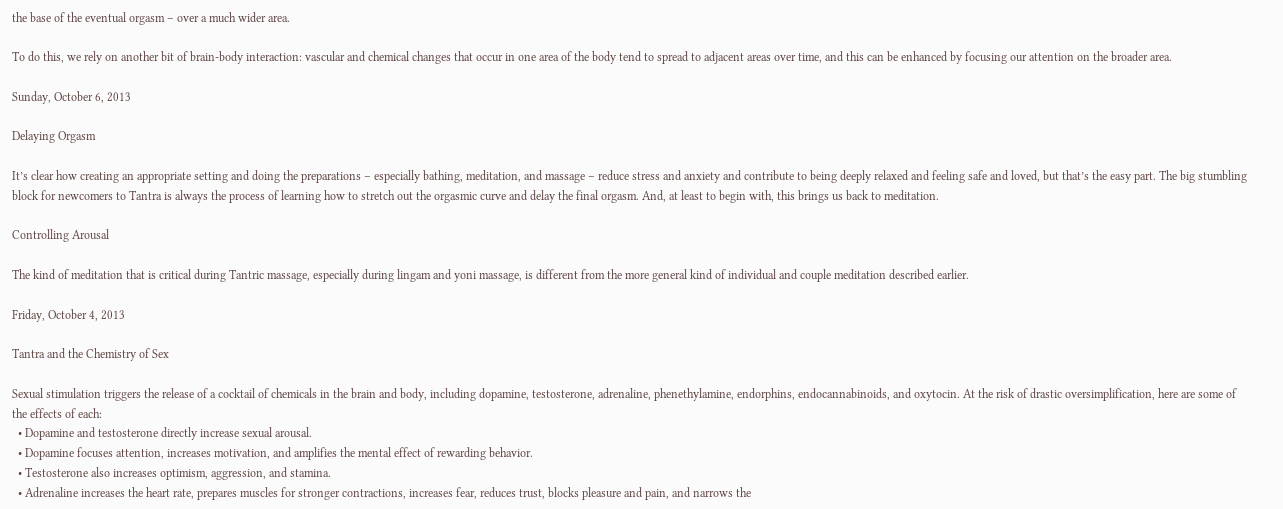the base of the eventual orgasm – over a much wider area.

To do this, we rely on another bit of brain-body interaction: vascular and chemical changes that occur in one area of the body tend to spread to adjacent areas over time, and this can be enhanced by focusing our attention on the broader area.

Sunday, October 6, 2013

Delaying Orgasm

It’s clear how creating an appropriate setting and doing the preparations – especially bathing, meditation, and massage – reduce stress and anxiety and contribute to being deeply relaxed and feeling safe and loved, but that’s the easy part. The big stumbling block for newcomers to Tantra is always the process of learning how to stretch out the orgasmic curve and delay the final orgasm. And, at least to begin with, this brings us back to meditation.

Controlling Arousal

The kind of meditation that is critical during Tantric massage, especially during lingam and yoni massage, is different from the more general kind of individual and couple meditation described earlier.

Friday, October 4, 2013

Tantra and the Chemistry of Sex

Sexual stimulation triggers the release of a cocktail of chemicals in the brain and body, including dopamine, testosterone, adrenaline, phenethylamine, endorphins, endocannabinoids, and oxytocin. At the risk of drastic oversimplification, here are some of the effects of each:
  • Dopamine and testosterone directly increase sexual arousal.
  • Dopamine focuses attention, increases motivation, and amplifies the mental effect of rewarding behavior.
  • Testosterone also increases optimism, aggression, and stamina.
  • Adrenaline increases the heart rate, prepares muscles for stronger contractions, increases fear, reduces trust, blocks pleasure and pain, and narrows the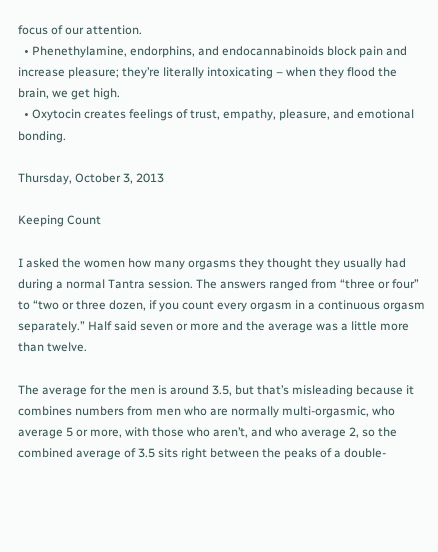focus of our attention.
  • Phenethylamine, endorphins, and endocannabinoids block pain and increase pleasure; they’re literally intoxicating – when they flood the brain, we get high.
  • Oxytocin creates feelings of trust, empathy, pleasure, and emotional bonding.

Thursday, October 3, 2013

Keeping Count

I asked the women how many orgasms they thought they usually had during a normal Tantra session. The answers ranged from “three or four” to “two or three dozen, if you count every orgasm in a continuous orgasm separately.” Half said seven or more and the average was a little more than twelve.

The average for the men is around 3.5, but that’s misleading because it combines numbers from men who are normally multi-orgasmic, who average 5 or more, with those who aren’t, and who average 2, so the combined average of 3.5 sits right between the peaks of a double-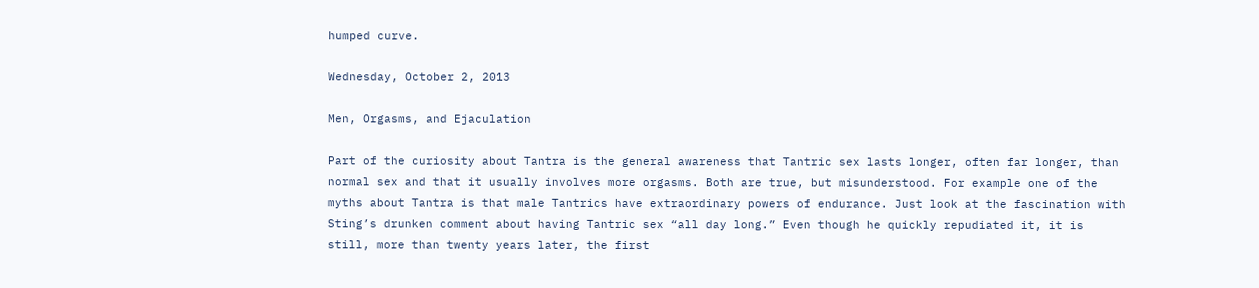humped curve.

Wednesday, October 2, 2013

Men, Orgasms, and Ejaculation

Part of the curiosity about Tantra is the general awareness that Tantric sex lasts longer, often far longer, than normal sex and that it usually involves more orgasms. Both are true, but misunderstood. For example one of the myths about Tantra is that male Tantrics have extraordinary powers of endurance. Just look at the fascination with Sting’s drunken comment about having Tantric sex “all day long.” Even though he quickly repudiated it, it is still, more than twenty years later, the first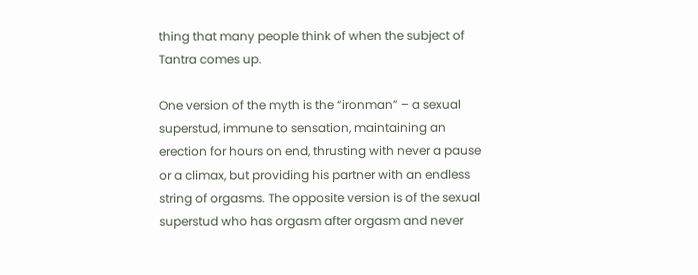thing that many people think of when the subject of Tantra comes up.

One version of the myth is the “ironman” – a sexual superstud, immune to sensation, maintaining an erection for hours on end, thrusting with never a pause or a climax, but providing his partner with an endless string of orgasms. The opposite version is of the sexual superstud who has orgasm after orgasm and never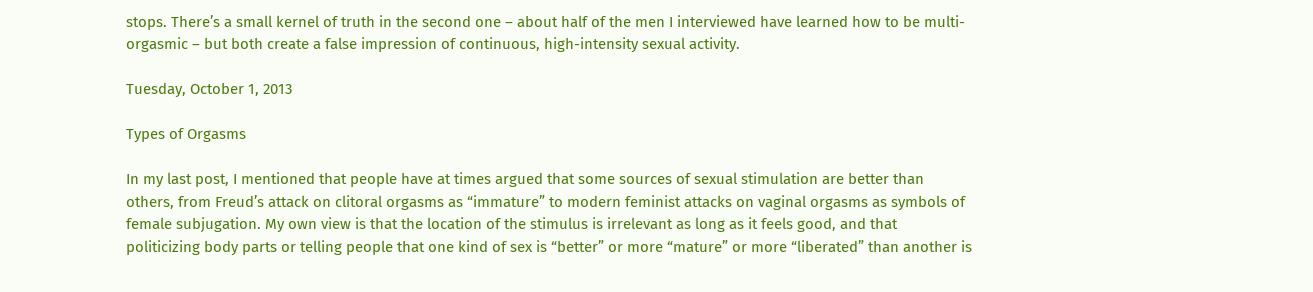stops. There’s a small kernel of truth in the second one – about half of the men I interviewed have learned how to be multi-orgasmic – but both create a false impression of continuous, high-intensity sexual activity.

Tuesday, October 1, 2013

Types of Orgasms

In my last post, I mentioned that people have at times argued that some sources of sexual stimulation are better than others, from Freud’s attack on clitoral orgasms as “immature” to modern feminist attacks on vaginal orgasms as symbols of female subjugation. My own view is that the location of the stimulus is irrelevant as long as it feels good, and that politicizing body parts or telling people that one kind of sex is “better” or more “mature” or more “liberated” than another is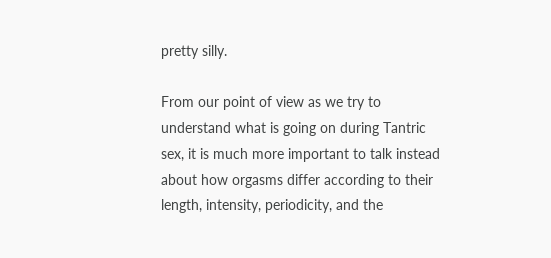pretty silly.

From our point of view as we try to understand what is going on during Tantric sex, it is much more important to talk instead about how orgasms differ according to their length, intensity, periodicity, and the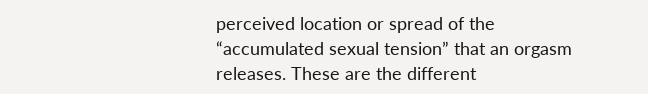perceived location or spread of the “accumulated sexual tension” that an orgasm releases. These are the different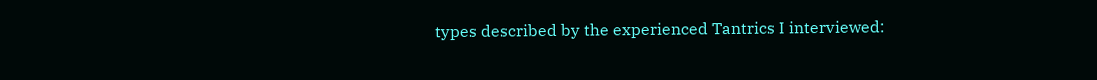types described by the experienced Tantrics I interviewed: